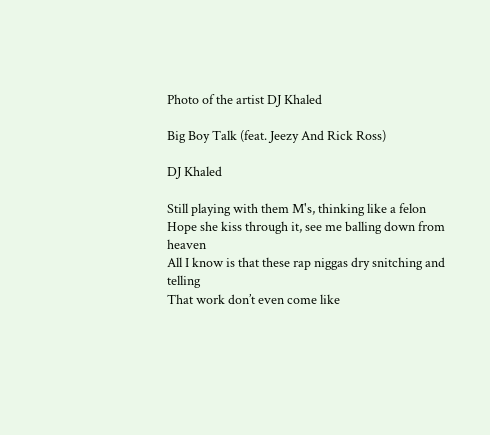Photo of the artist DJ Khaled

Big Boy Talk (feat. Jeezy And Rick Ross)

DJ Khaled

Still playing with them M's, thinking like a felon
Hope she kiss through it, see me balling down from heaven
All I know is that these rap niggas dry snitching and telling
That work don’t even come like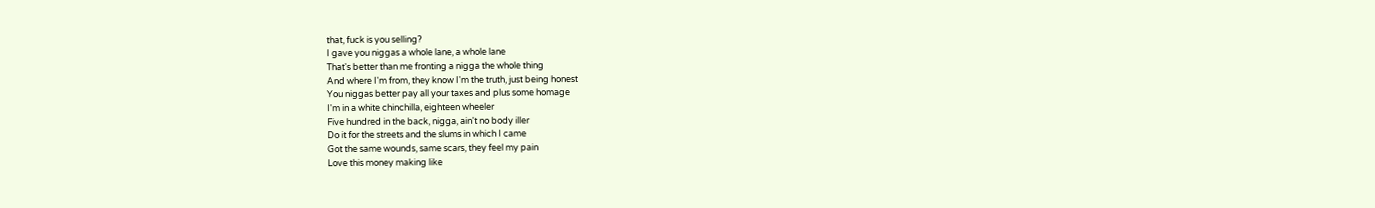that, fuck is you selling?
I gave you niggas a whole lane, a whole lane
That's better than me fronting a nigga the whole thing
And where I'm from, they know I'm the truth, just being honest
You niggas better pay all your taxes and plus some homage
I'm in a white chinchilla, eighteen wheeler
Five hundred in the back, nigga, ain't no body iller
Do it for the streets and the slums in which I came
Got the same wounds, same scars, they feel my pain
Love this money making like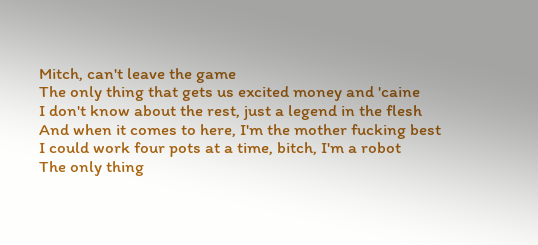Mitch, can't leave the game
The only thing that gets us excited money and 'caine
I don't know about the rest, just a legend in the flesh
And when it comes to here, I'm the mother fucking best
I could work four pots at a time, bitch, I'm a robot
The only thing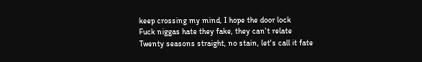keep crossing my mind, I hope the door lock
Fuck niggas hate they fake, they can't relate
Twenty seasons straight, no stain, let's call it fate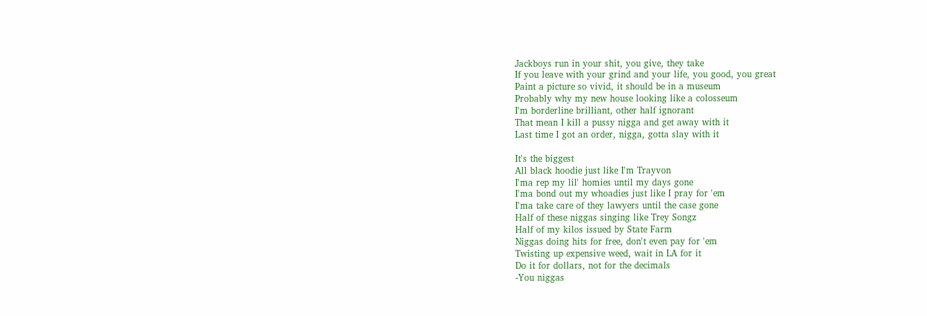Jackboys run in your shit, you give, they take
If you leave with your grind and your life, you good, you great
Paint a picture so vivid, it should be in a museum
Probably why my new house looking like a colosseum
I'm borderline brilliant, other half ignorant
That mean I kill a pussy nigga and get away with it
Last time I got an order, nigga, gotta slay with it

It's the biggest
All black hoodie just like I'm Trayvon
I'ma rep my lil' homies until my days gone
I'ma bond out my whoadies just like I pray for 'em
I'ma take care of they lawyers until the case gone
Half of these niggas singing like Trey Songz
Half of my kilos issued by State Farm
Niggas doing hits for free, don't even pay for 'em
Twisting up expensive weed, wait in LA for it
Do it for dollars, not for the decimals
-You niggas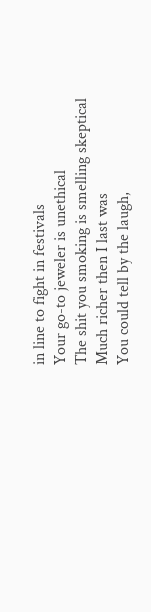in line to fight in festivals
Your go-to jeweler is unethical
The shit you smoking is smelling skeptical
Much richer then I last was
You could tell by the laugh,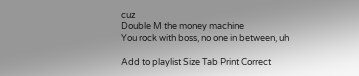cuz
Double M the money machine
You rock with boss, no one in between, uh

Add to playlist Size Tab Print Correct